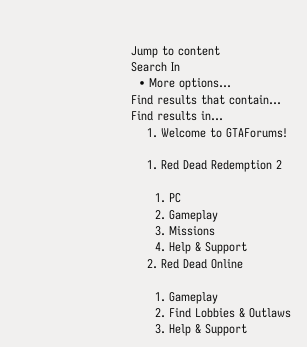Jump to content
Search In
  • More options...
Find results that contain...
Find results in...
    1. Welcome to GTAForums!

    1. Red Dead Redemption 2

      1. PC
      2. Gameplay
      3. Missions
      4. Help & Support
    2. Red Dead Online

      1. Gameplay
      2. Find Lobbies & Outlaws
      3. Help & Support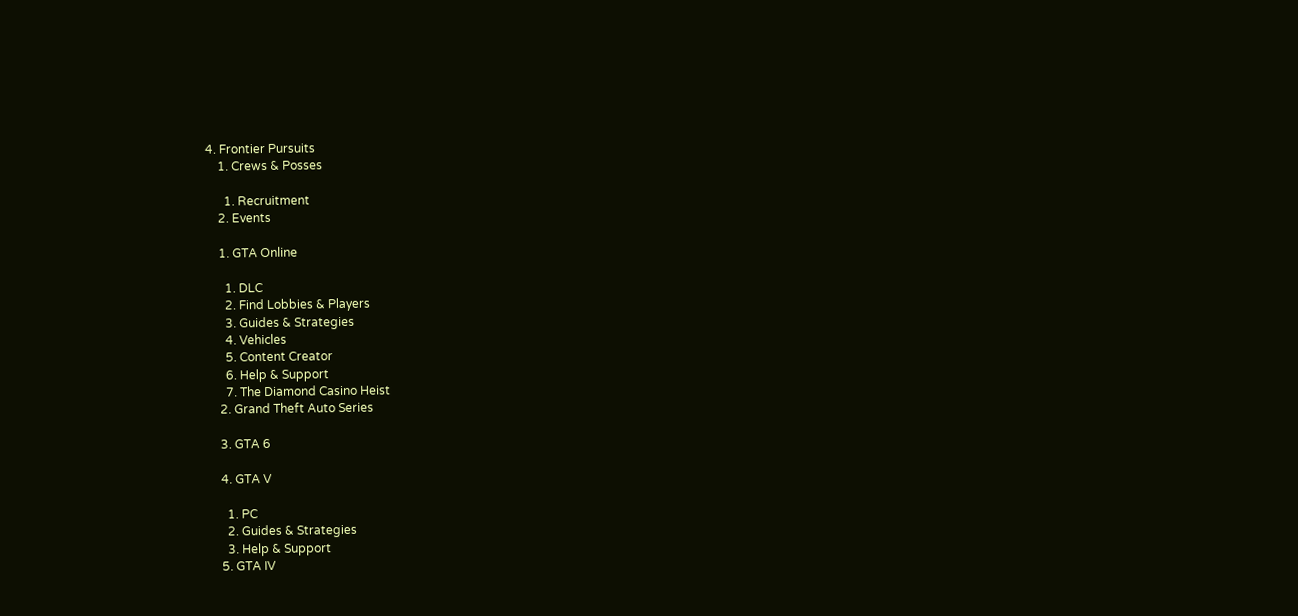4. Frontier Pursuits
    1. Crews & Posses

      1. Recruitment
    2. Events

    1. GTA Online

      1. DLC
      2. Find Lobbies & Players
      3. Guides & Strategies
      4. Vehicles
      5. Content Creator
      6. Help & Support
      7. The Diamond Casino Heist
    2. Grand Theft Auto Series

    3. GTA 6

    4. GTA V

      1. PC
      2. Guides & Strategies
      3. Help & Support
    5. GTA IV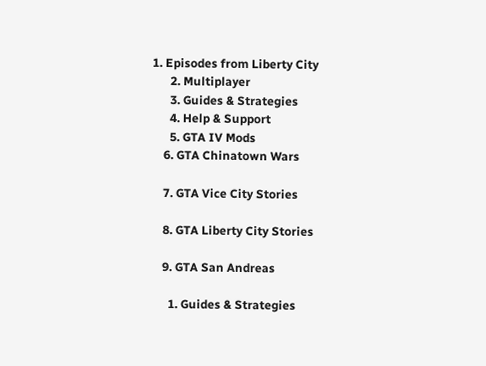1. Episodes from Liberty City
      2. Multiplayer
      3. Guides & Strategies
      4. Help & Support
      5. GTA IV Mods
    6. GTA Chinatown Wars

    7. GTA Vice City Stories

    8. GTA Liberty City Stories

    9. GTA San Andreas

      1. Guides & Strategies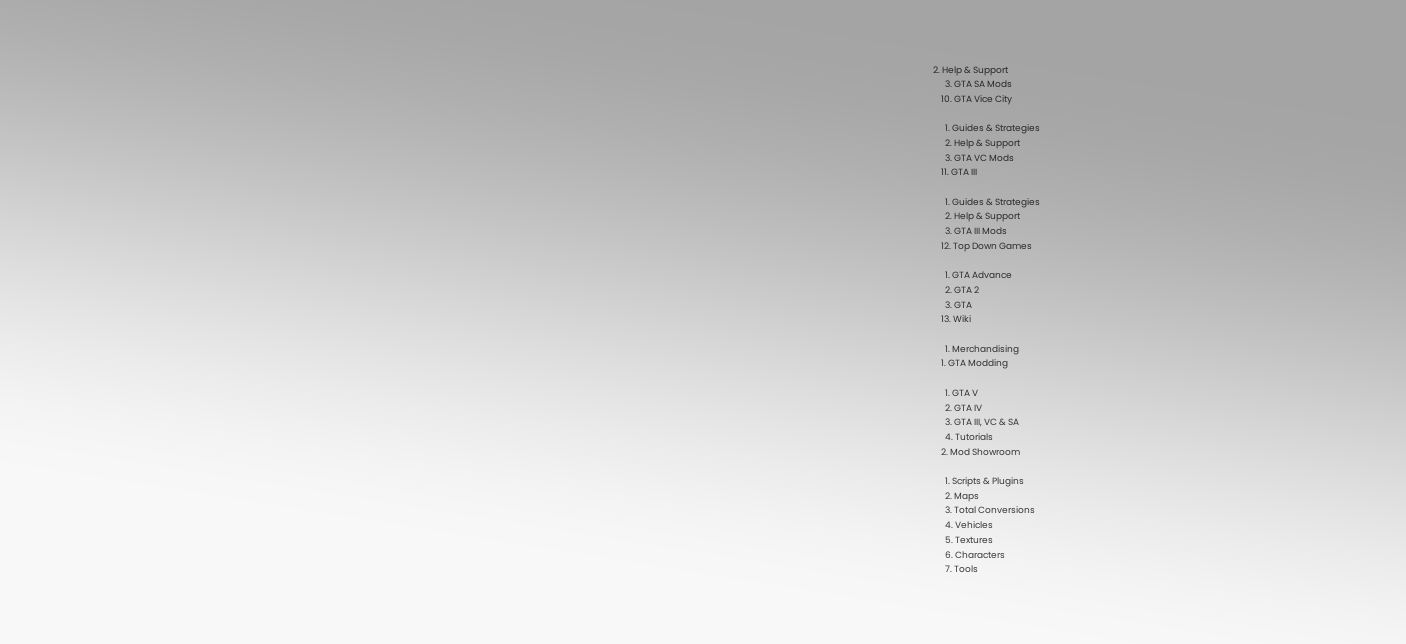2. Help & Support
      3. GTA SA Mods
    10. GTA Vice City

      1. Guides & Strategies
      2. Help & Support
      3. GTA VC Mods
    11. GTA III

      1. Guides & Strategies
      2. Help & Support
      3. GTA III Mods
    12. Top Down Games

      1. GTA Advance
      2. GTA 2
      3. GTA
    13. Wiki

      1. Merchandising
    1. GTA Modding

      1. GTA V
      2. GTA IV
      3. GTA III, VC & SA
      4. Tutorials
    2. Mod Showroom

      1. Scripts & Plugins
      2. Maps
      3. Total Conversions
      4. Vehicles
      5. Textures
      6. Characters
      7. Tools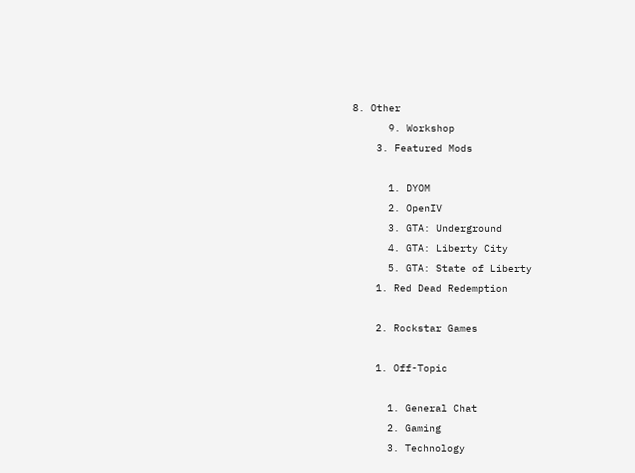8. Other
      9. Workshop
    3. Featured Mods

      1. DYOM
      2. OpenIV
      3. GTA: Underground
      4. GTA: Liberty City
      5. GTA: State of Liberty
    1. Red Dead Redemption

    2. Rockstar Games

    1. Off-Topic

      1. General Chat
      2. Gaming
      3. Technology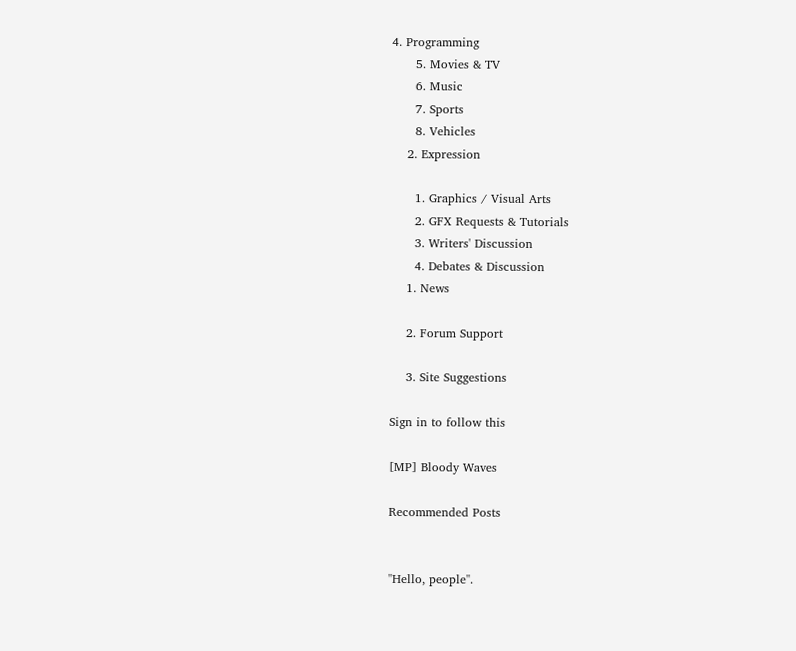4. Programming
      5. Movies & TV
      6. Music
      7. Sports
      8. Vehicles
    2. Expression

      1. Graphics / Visual Arts
      2. GFX Requests & Tutorials
      3. Writers' Discussion
      4. Debates & Discussion
    1. News

    2. Forum Support

    3. Site Suggestions

Sign in to follow this

[MP] Bloody Waves

Recommended Posts


''Hello, people''.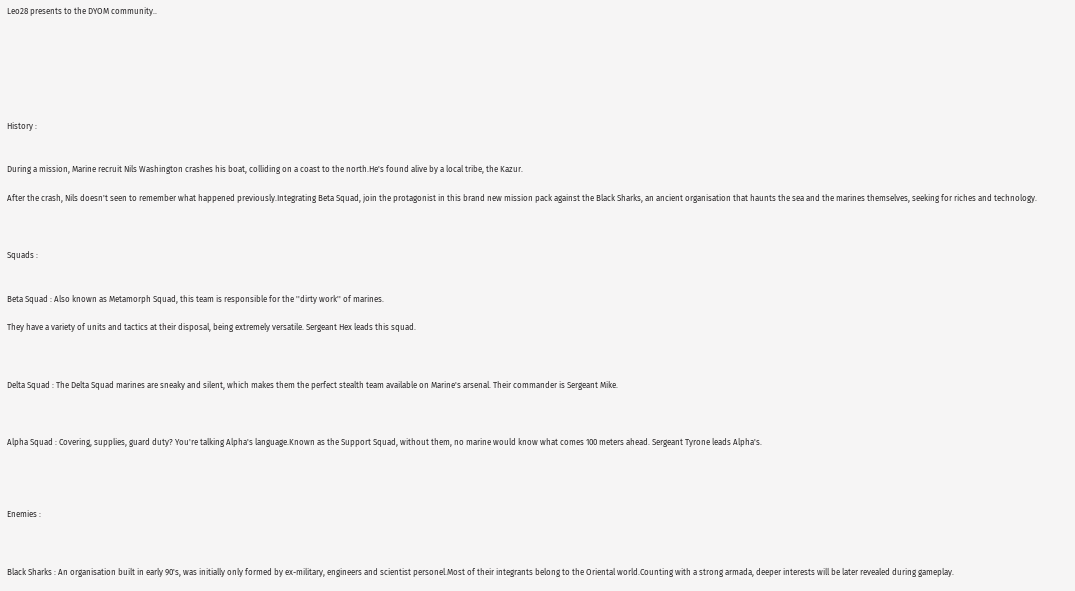Leo28 presents to the DYOM community..







History :


During a mission, Marine recruit Nils Washington crashes his boat, colliding on a coast to the north.He's found alive by a local tribe, the Kazur.

After the crash, Nils doesn't seen to remember what happened previously.Integrating Beta Squad, join the protagonist in this brand new mission pack against the Black Sharks, an ancient organisation that haunts the sea and the marines themselves, seeking for riches and technology.



Squads :


Beta Squad : Also known as Metamorph Squad, this team is responsible for the ''dirty work'' of marines.

They have a variety of units and tactics at their disposal, being extremely versatile. Sergeant Hex leads this squad.



Delta Squad : The Delta Squad marines are sneaky and silent, which makes them the perfect stealth team available on Marine's arsenal. Their commander is Sergeant Mike.



Alpha Squad : Covering, supplies, guard duty? You're talking Alpha's language.Known as the Support Squad, without them, no marine would know what comes 100 meters ahead. Sergeant Tyrone leads Alpha's.




Enemies :



Black Sharks : An organisation built in early 90's, was initially only formed by ex-military, engineers and scientist personel.Most of their integrants belong to the Oriental world.Counting with a strong armada, deeper interests will be later revealed during gameplay.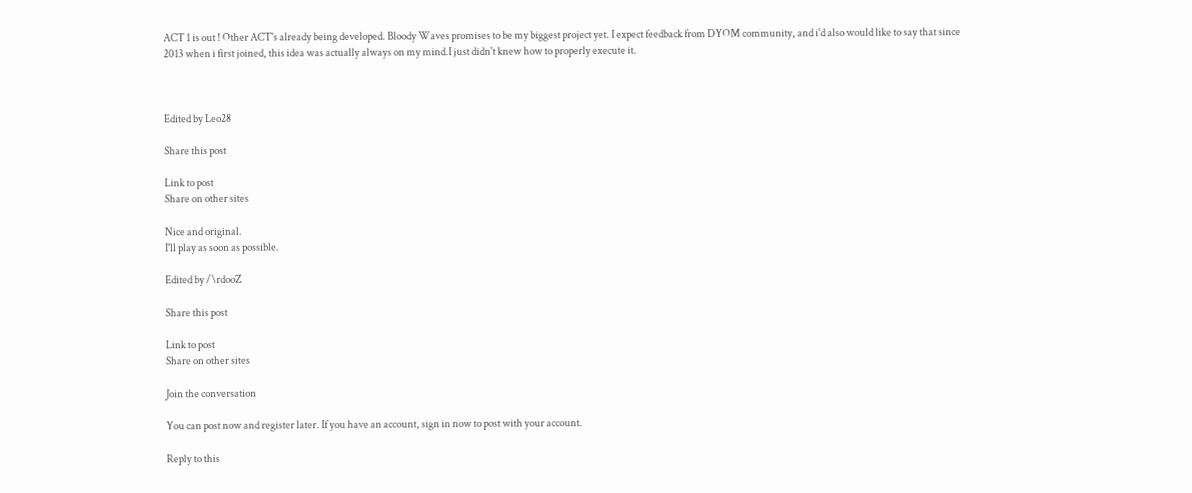ACT 1 is out ! Other ACT's already being developed. Bloody Waves promises to be my biggest project yet. I expect feedback from DYOM community, and i'd also would like to say that since 2013 when i first joined, this idea was actually always on my mind.I just didn't knew how to properly execute it.



Edited by Leo28

Share this post

Link to post
Share on other sites

Nice and original.
I'll play as soon as possible.

Edited by /\rdooZ

Share this post

Link to post
Share on other sites

Join the conversation

You can post now and register later. If you have an account, sign in now to post with your account.

Reply to this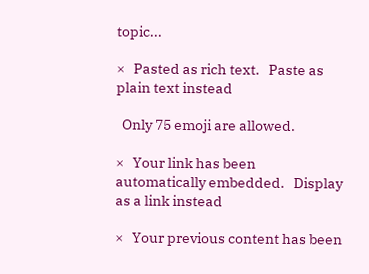topic...

×   Pasted as rich text.   Paste as plain text instead

  Only 75 emoji are allowed.

×   Your link has been automatically embedded.   Display as a link instead

×   Your previous content has been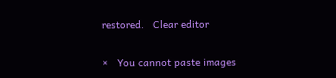restored.   Clear editor

×   You cannot paste images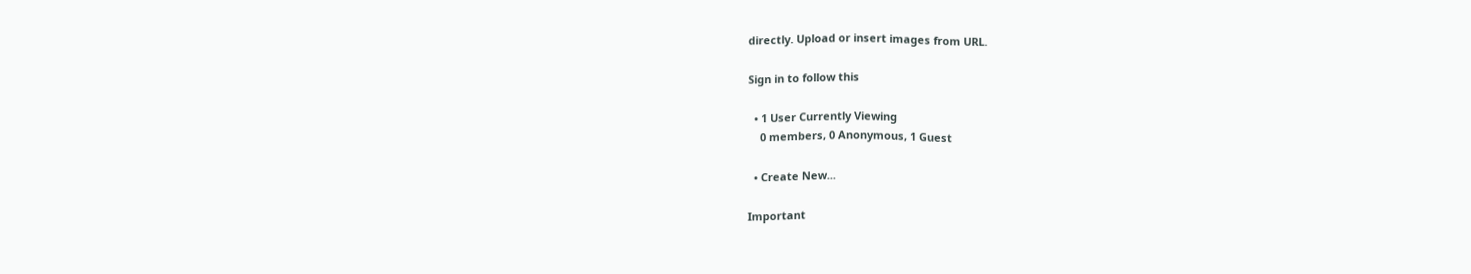directly. Upload or insert images from URL.

Sign in to follow this

  • 1 User Currently Viewing
    0 members, 0 Anonymous, 1 Guest

  • Create New...

Important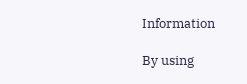Information

By using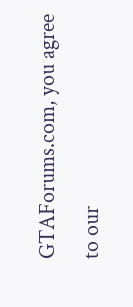GTAForums.com, you agree to our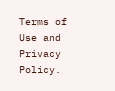Terms of Use and Privacy Policy.